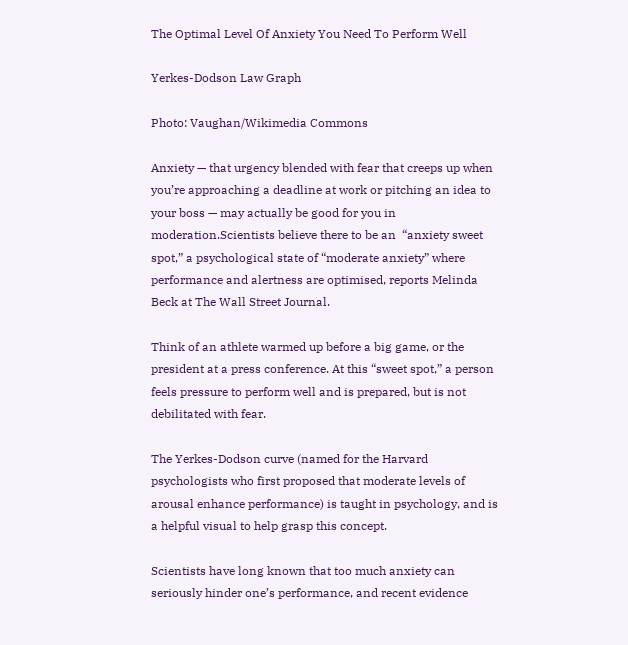The Optimal Level Of Anxiety You Need To Perform Well

Yerkes-Dodson Law Graph

Photo: Vaughan/Wikimedia Commons

Anxiety — that urgency blended with fear that creeps up when you’re approaching a deadline at work or pitching an idea to your boss — may actually be good for you in moderation.Scientists believe there to be an  “anxiety sweet spot,” a psychological state of “moderate anxiety” where performance and alertness are optimised, reports Melinda Beck at The Wall Street Journal.

Think of an athlete warmed up before a big game, or the president at a press conference. At this “sweet spot,” a person feels pressure to perform well and is prepared, but is not debilitated with fear.

The Yerkes-Dodson curve (named for the Harvard psychologists who first proposed that moderate levels of arousal enhance performance) is taught in psychology, and is a helpful visual to help grasp this concept.

Scientists have long known that too much anxiety can seriously hinder one’s performance, and recent evidence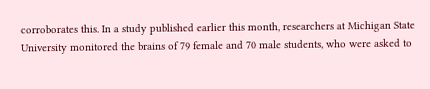corroborates this. In a study published earlier this month, researchers at Michigan State University monitored the brains of 79 female and 70 male students, who were asked to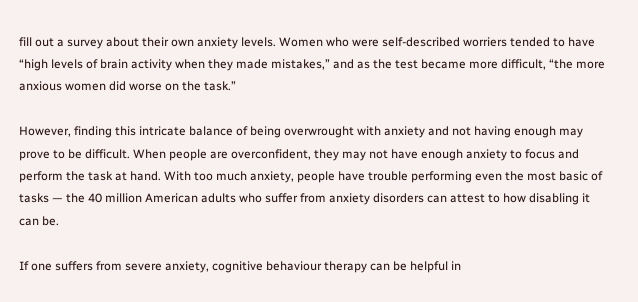fill out a survey about their own anxiety levels. Women who were self-described worriers tended to have “high levels of brain activity when they made mistakes,” and as the test became more difficult, “the more anxious women did worse on the task.”

However, finding this intricate balance of being overwrought with anxiety and not having enough may prove to be difficult. When people are overconfident, they may not have enough anxiety to focus and perform the task at hand. With too much anxiety, people have trouble performing even the most basic of tasks — the 40 million American adults who suffer from anxiety disorders can attest to how disabling it can be.

If one suffers from severe anxiety, cognitive behaviour therapy can be helpful in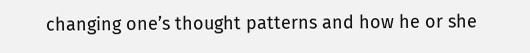changing one’s thought patterns and how he or she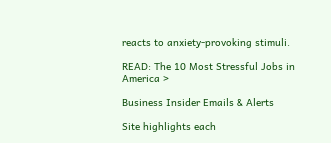reacts to anxiety-provoking stimuli.

READ: The 10 Most Stressful Jobs in America >

Business Insider Emails & Alerts

Site highlights each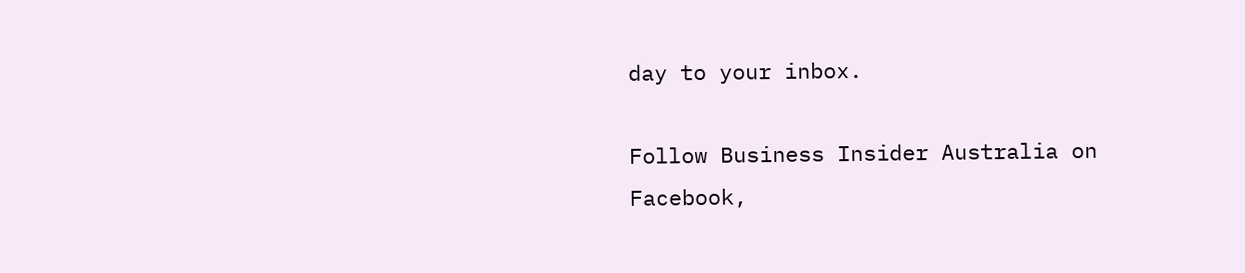day to your inbox.

Follow Business Insider Australia on Facebook,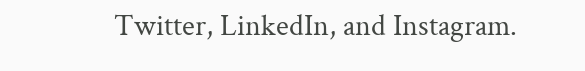Twitter, LinkedIn, and Instagram.